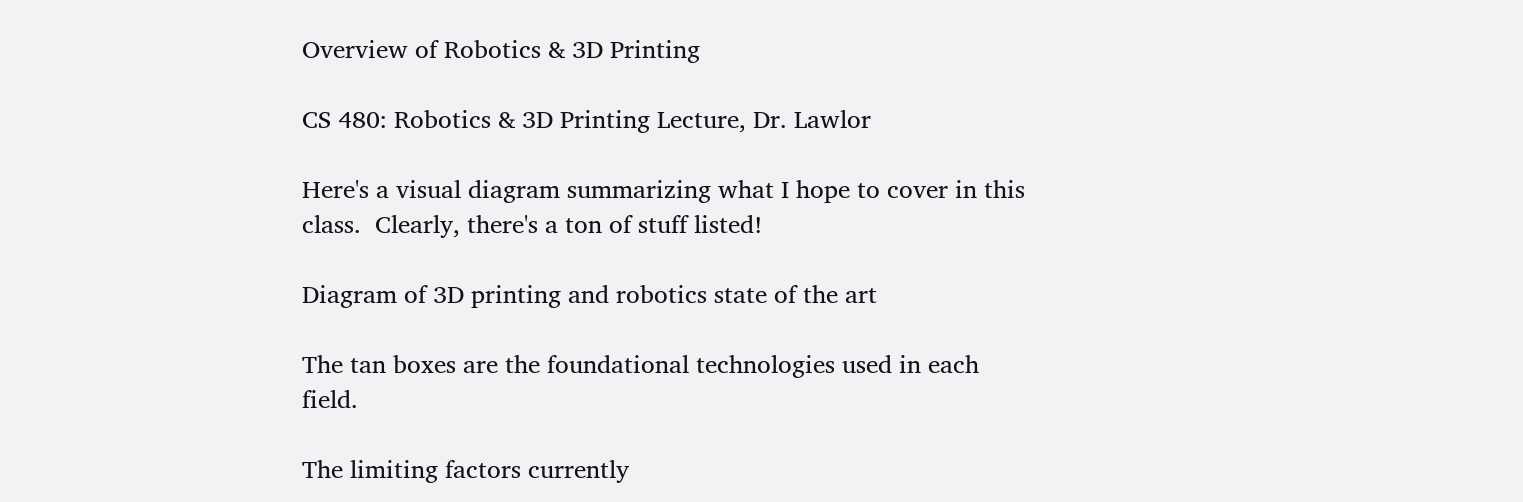Overview of Robotics & 3D Printing

CS 480: Robotics & 3D Printing Lecture, Dr. Lawlor

Here's a visual diagram summarizing what I hope to cover in this class.  Clearly, there's a ton of stuff listed!

Diagram of 3D printing and robotics state of the art

The tan boxes are the foundational technologies used in each field.

The limiting factors currently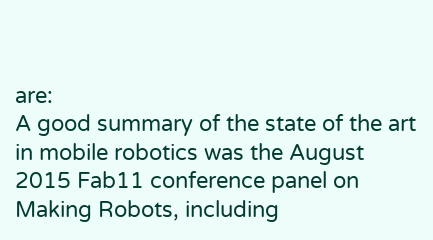are:
A good summary of the state of the art in mobile robotics was the August 2015 Fab11 conference panel on Making Robots, including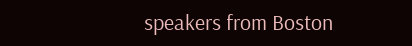speakers from Boston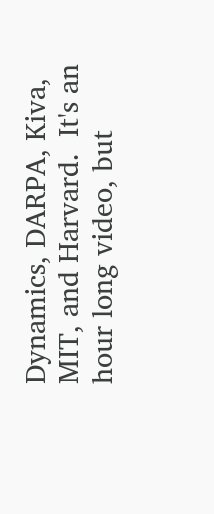Dynamics, DARPA, Kiva, MIT, and Harvard.  It's an hour long video, but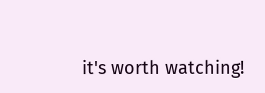it's worth watching!